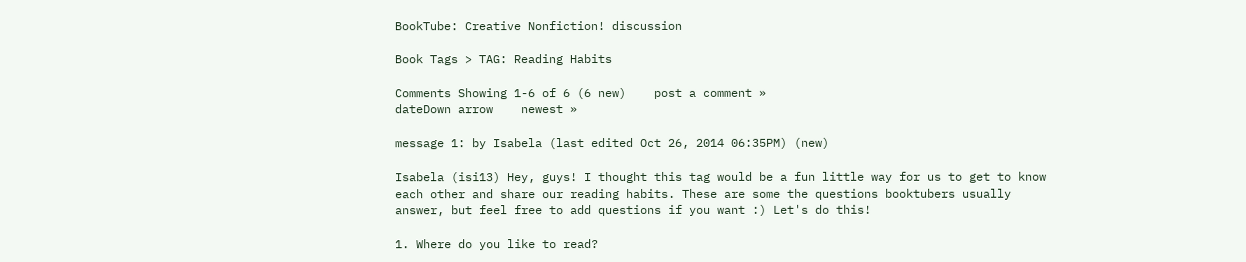BookTube: Creative Nonfiction! discussion

Book Tags > TAG: Reading Habits

Comments Showing 1-6 of 6 (6 new)    post a comment »
dateDown arrow    newest »

message 1: by Isabela (last edited Oct 26, 2014 06:35PM) (new)

Isabela (isi13) Hey, guys! I thought this tag would be a fun little way for us to get to know each other and share our reading habits. These are some the questions booktubers usually answer, but feel free to add questions if you want :) Let's do this!

1. Where do you like to read?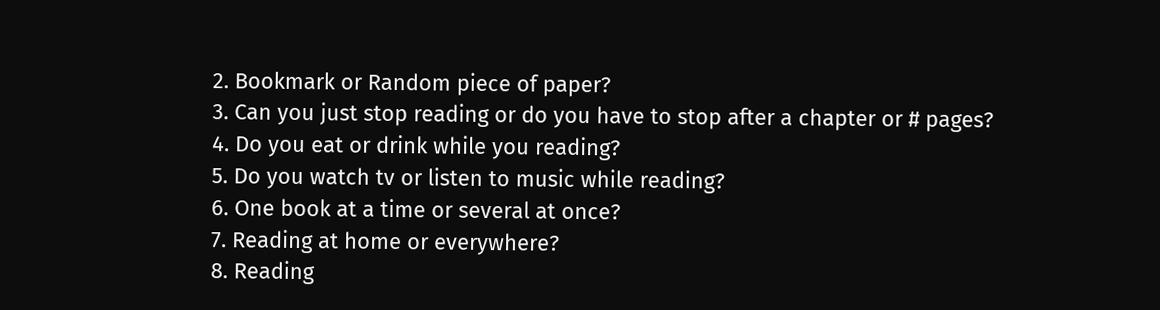2. Bookmark or Random piece of paper?
3. Can you just stop reading or do you have to stop after a chapter or # pages?
4. Do you eat or drink while you reading?
5. Do you watch tv or listen to music while reading?
6. One book at a time or several at once?
7. Reading at home or everywhere?
8. Reading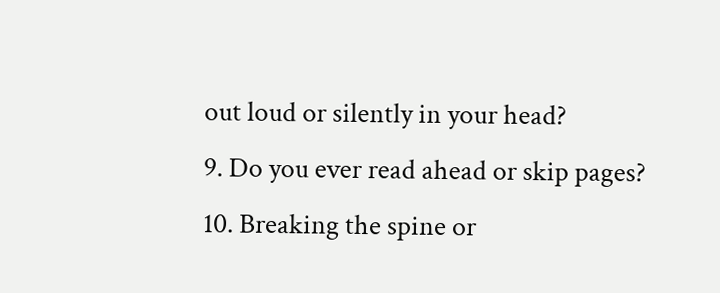out loud or silently in your head?
9. Do you ever read ahead or skip pages?
10. Breaking the spine or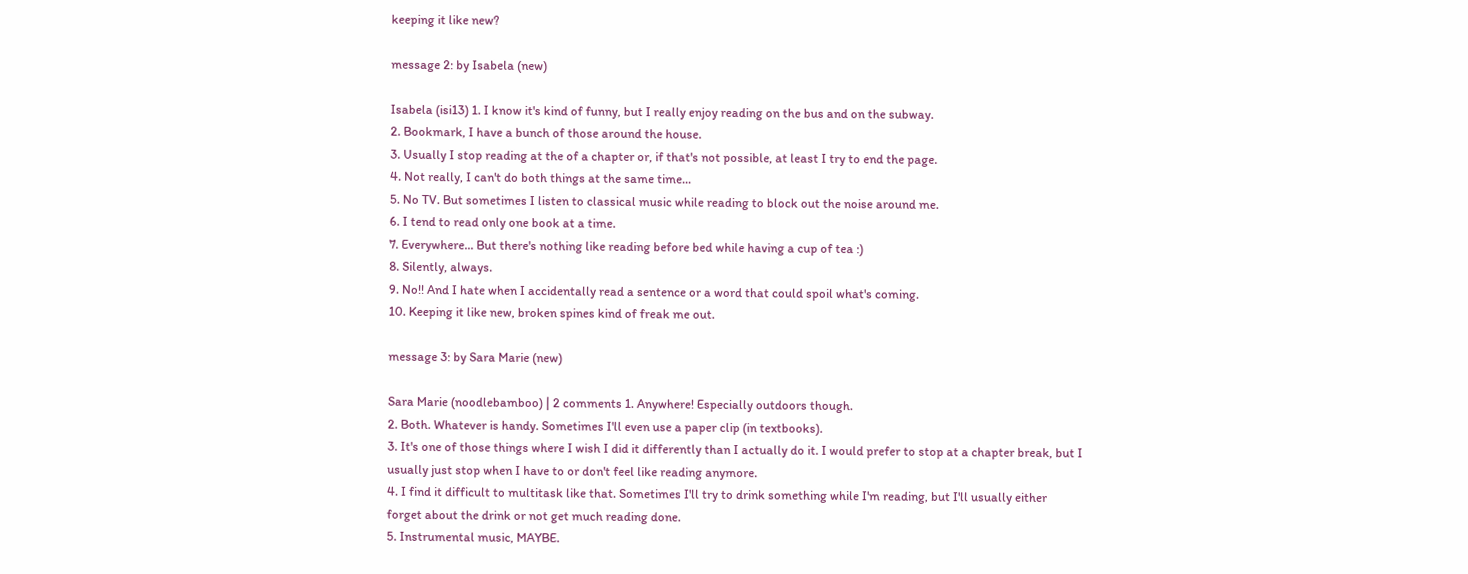keeping it like new?

message 2: by Isabela (new)

Isabela (isi13) 1. I know it's kind of funny, but I really enjoy reading on the bus and on the subway.
2. Bookmark, I have a bunch of those around the house.
3. Usually I stop reading at the of a chapter or, if that's not possible, at least I try to end the page.
4. Not really, I can't do both things at the same time...
5. No TV. But sometimes I listen to classical music while reading to block out the noise around me.
6. I tend to read only one book at a time.
7. Everywhere... But there's nothing like reading before bed while having a cup of tea :)
8. Silently, always.
9. No!! And I hate when I accidentally read a sentence or a word that could spoil what's coming.
10. Keeping it like new, broken spines kind of freak me out.

message 3: by Sara Marie (new)

Sara Marie (noodlebamboo) | 2 comments 1. Anywhere! Especially outdoors though.
2. Both. Whatever is handy. Sometimes I'll even use a paper clip (in textbooks).
3. It's one of those things where I wish I did it differently than I actually do it. I would prefer to stop at a chapter break, but I usually just stop when I have to or don't feel like reading anymore.
4. I find it difficult to multitask like that. Sometimes I'll try to drink something while I'm reading, but I'll usually either forget about the drink or not get much reading done.
5. Instrumental music, MAYBE.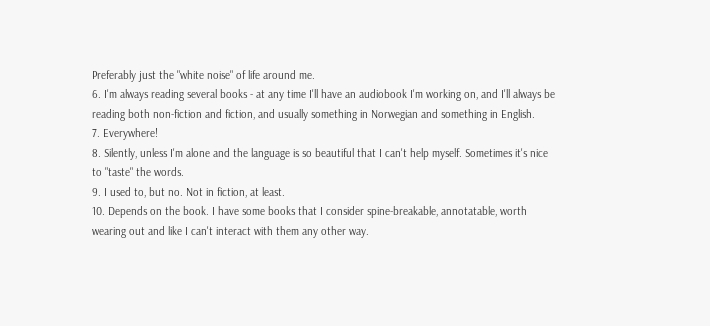Preferably just the "white noise" of life around me.
6. I'm always reading several books - at any time I'll have an audiobook I'm working on, and I'll always be reading both non-fiction and fiction, and usually something in Norwegian and something in English.
7. Everywhere!
8. Silently, unless I'm alone and the language is so beautiful that I can't help myself. Sometimes it's nice to "taste" the words.
9. I used to, but no. Not in fiction, at least.
10. Depends on the book. I have some books that I consider spine-breakable, annotatable, worth wearing out and like I can't interact with them any other way.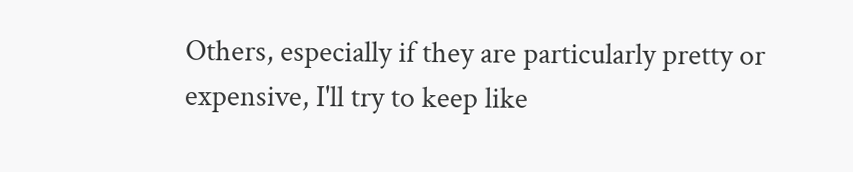Others, especially if they are particularly pretty or expensive, I'll try to keep like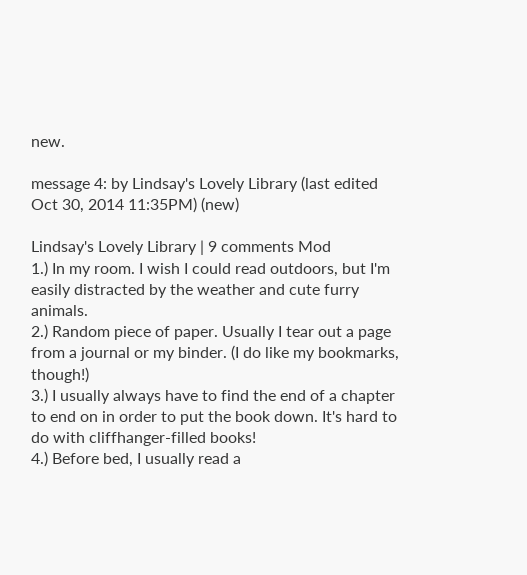new.

message 4: by Lindsay's Lovely Library (last edited Oct 30, 2014 11:35PM) (new)

Lindsay's Lovely Library | 9 comments Mod
1.) In my room. I wish I could read outdoors, but I'm easily distracted by the weather and cute furry animals.
2.) Random piece of paper. Usually I tear out a page from a journal or my binder. (I do like my bookmarks, though!)
3.) I usually always have to find the end of a chapter to end on in order to put the book down. It's hard to do with cliffhanger-filled books!
4.) Before bed, I usually read a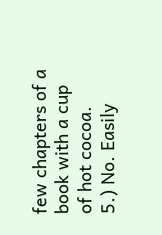few chapters of a book with a cup of hot cocoa.
5.) No. Easily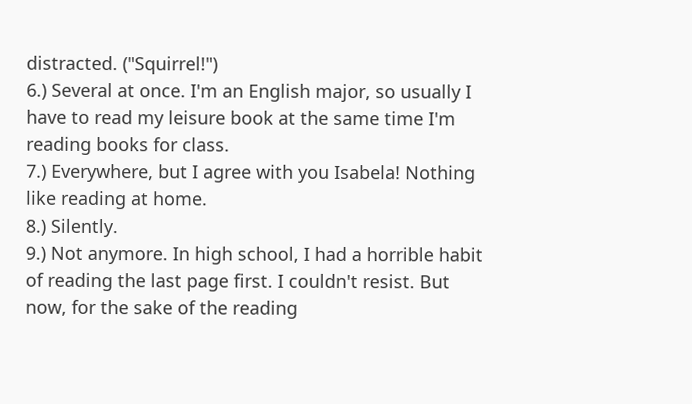distracted. ("Squirrel!")
6.) Several at once. I'm an English major, so usually I have to read my leisure book at the same time I'm reading books for class.
7.) Everywhere, but I agree with you Isabela! Nothing like reading at home.
8.) Silently.
9.) Not anymore. In high school, I had a horrible habit of reading the last page first. I couldn't resist. But now, for the sake of the reading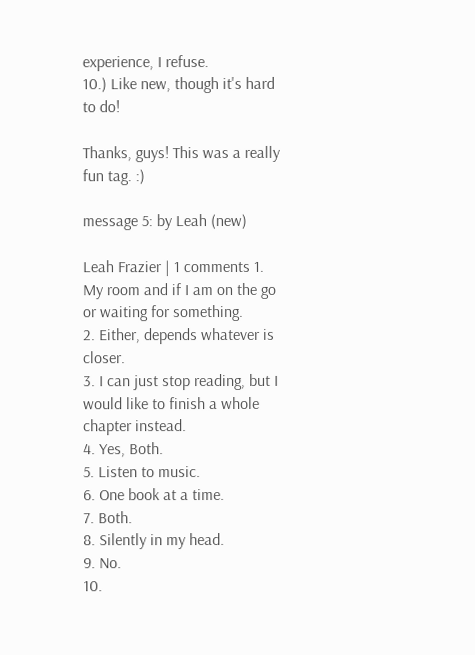experience, I refuse.
10.) Like new, though it's hard to do!

Thanks, guys! This was a really fun tag. :)

message 5: by Leah (new)

Leah Frazier | 1 comments 1. My room and if I am on the go or waiting for something.
2. Either, depends whatever is closer.
3. I can just stop reading, but I would like to finish a whole chapter instead.
4. Yes, Both.
5. Listen to music.
6. One book at a time.
7. Both.
8. Silently in my head.
9. No.
10.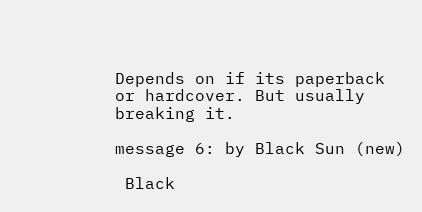Depends on if its paperback or hardcover. But usually breaking it.

message 6: by Black Sun (new)

 Black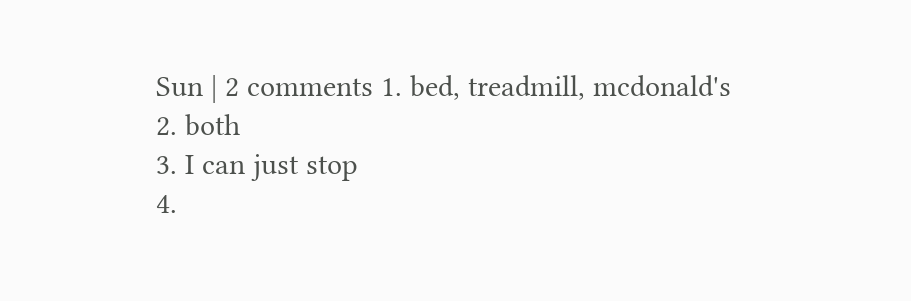Sun | 2 comments 1. bed, treadmill, mcdonald's
2. both
3. I can just stop
4.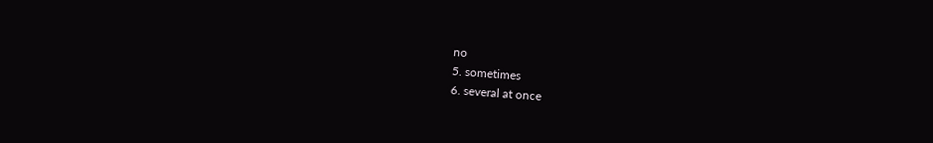no
5. sometimes
6. several at once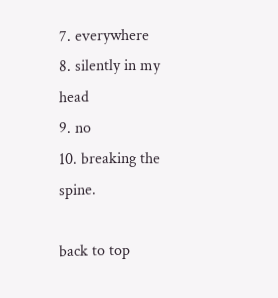7. everywhere
8. silently in my head
9. no
10. breaking the spine.

back to top